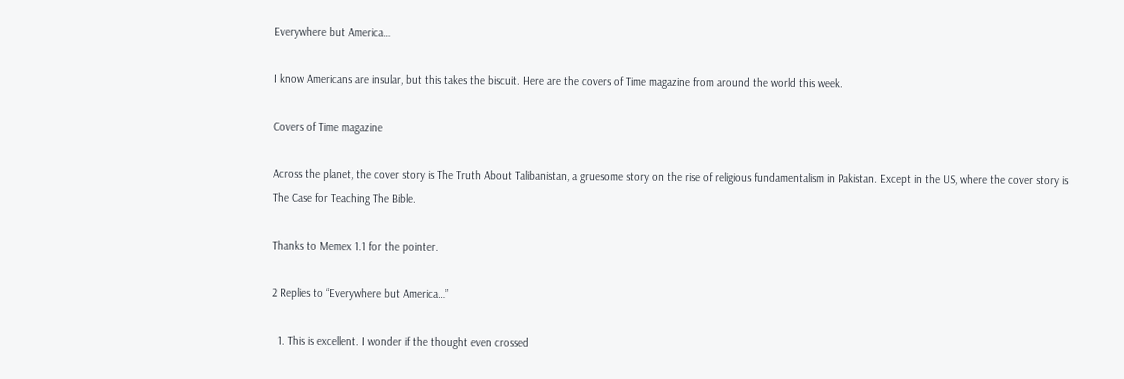Everywhere but America…

I know Americans are insular, but this takes the biscuit. Here are the covers of Time magazine from around the world this week.

Covers of Time magazine

Across the planet, the cover story is The Truth About Talibanistan, a gruesome story on the rise of religious fundamentalism in Pakistan. Except in the US, where the cover story is The Case for Teaching The Bible.

Thanks to Memex 1.1 for the pointer.

2 Replies to “Everywhere but America…”

  1. This is excellent. I wonder if the thought even crossed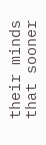their minds that sooner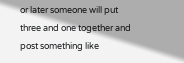or later someone will put three and one together and post something like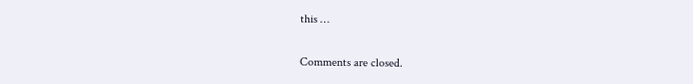this …

Comments are closed.